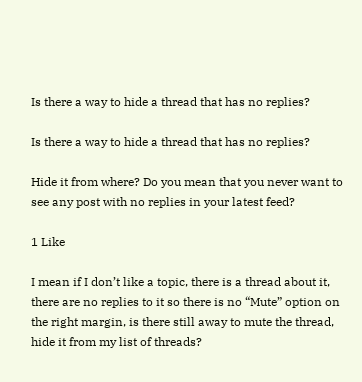Is there a way to hide a thread that has no replies?

Is there a way to hide a thread that has no replies?

Hide it from where? Do you mean that you never want to see any post with no replies in your latest feed?

1 Like

I mean if I don’t like a topic, there is a thread about it, there are no replies to it so there is no “Mute” option on the right margin, is there still away to mute the thread, hide it from my list of threads?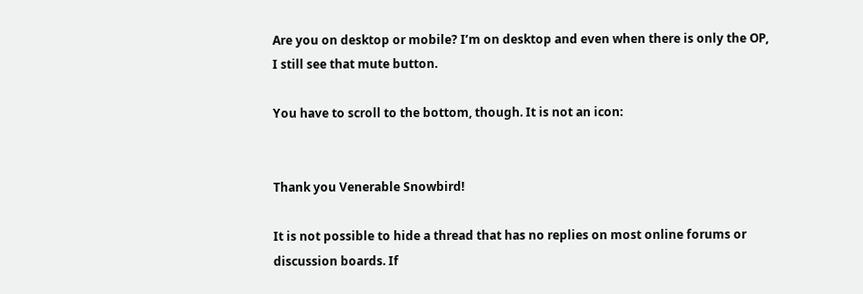Are you on desktop or mobile? I’m on desktop and even when there is only the OP, I still see that mute button.

You have to scroll to the bottom, though. It is not an icon:


Thank you Venerable Snowbird!

It is not possible to hide a thread that has no replies on most online forums or discussion boards. If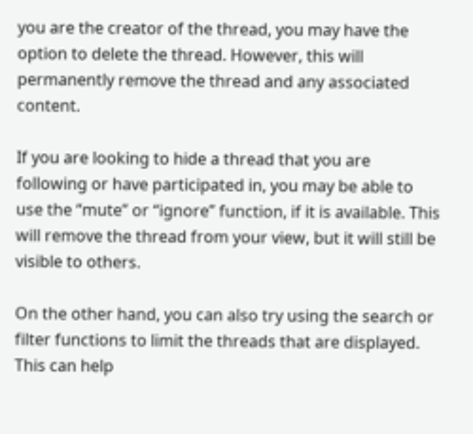you are the creator of the thread, you may have the option to delete the thread. However, this will permanently remove the thread and any associated content.

If you are looking to hide a thread that you are following or have participated in, you may be able to use the “mute” or “ignore” function, if it is available. This will remove the thread from your view, but it will still be visible to others.

On the other hand, you can also try using the search or filter functions to limit the threads that are displayed. This can help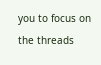you to focus on the threads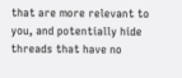that are more relevant to you, and potentially hide threads that have no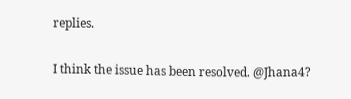replies.

I think the issue has been resolved. @Jhana4?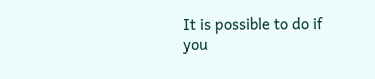It is possible to do if you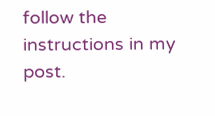follow the instructions in my post.